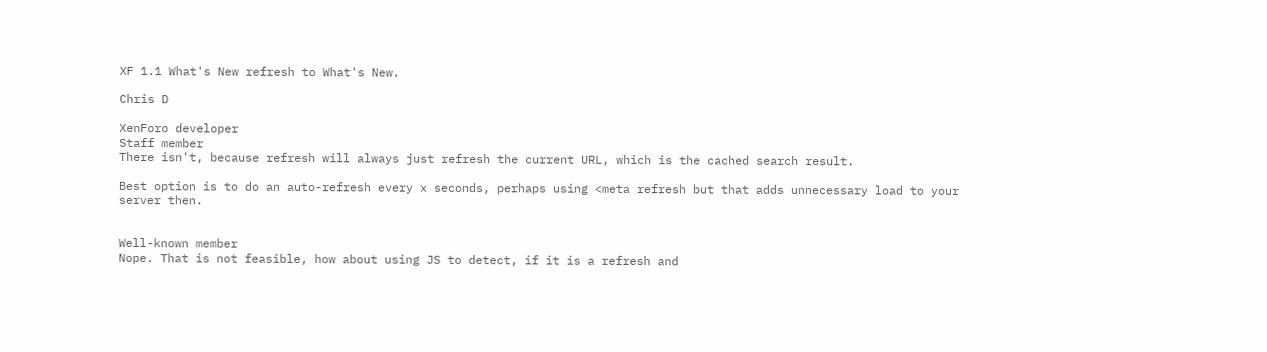XF 1.1 What's New refresh to What's New.

Chris D

XenForo developer
Staff member
There isn't, because refresh will always just refresh the current URL, which is the cached search result.

Best option is to do an auto-refresh every x seconds, perhaps using <meta refresh but that adds unnecessary load to your server then.


Well-known member
Nope. That is not feasible, how about using JS to detect, if it is a refresh and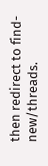then redirect to find-new/threads.